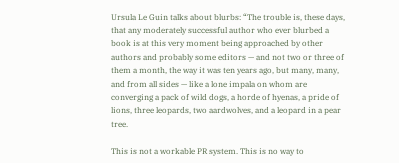Ursula Le Guin talks about blurbs: “The trouble is, these days, that any moderately successful author who ever blurbed a book is at this very moment being approached by other authors and probably some editors — and not two or three of them a month, the way it was ten years ago, but many, many, and from all sides — like a lone impala on whom are converging a pack of wild dogs, a horde of hyenas, a pride of lions, three leopards, two aardwolves, and a leopard in a pear tree.

This is not a workable PR system. This is no way to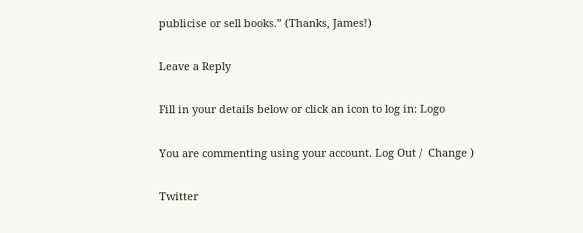publicise or sell books.” (Thanks, James!)

Leave a Reply

Fill in your details below or click an icon to log in: Logo

You are commenting using your account. Log Out /  Change )

Twitter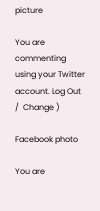picture

You are commenting using your Twitter account. Log Out /  Change )

Facebook photo

You are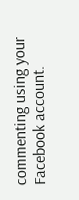commenting using your Facebook account.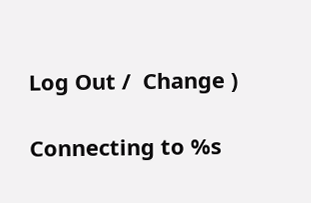Log Out /  Change )

Connecting to %s